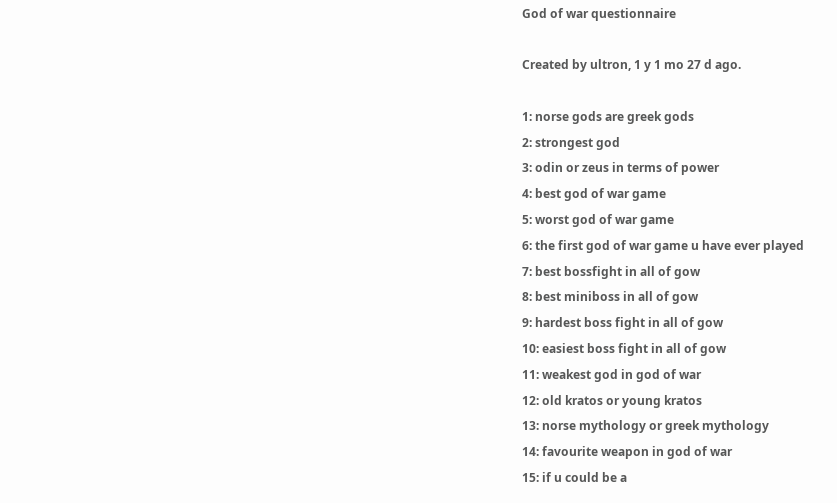God of war questionnaire

Created by ultron, 1 y 1 mo 27 d ago.

1: norse gods are greek gods
2: strongest god
3: odin or zeus in terms of power
4: best god of war game
5: worst god of war game
6: the first god of war game u have ever played
7: best bossfight in all of gow
8: best miniboss in all of gow
9: hardest boss fight in all of gow
10: easiest boss fight in all of gow
11: weakest god in god of war
12: old kratos or young kratos
13: norse mythology or greek mythology
14: favourite weapon in god of war
15: if u could be a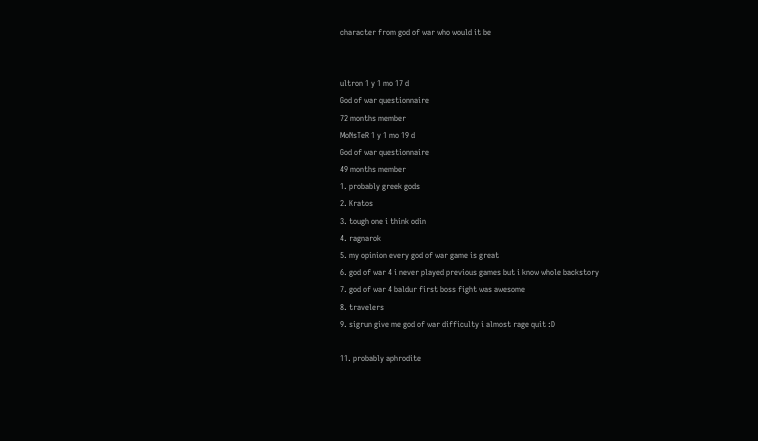character from god of war who would it be


ultron 1 y 1 mo 17 d
God of war questionnaire
72 months member
MoNsTeR 1 y 1 mo 19 d
God of war questionnaire
49 months member
1. probably greek gods
2. Kratos
3. tough one i think odin
4. ragnarok
5. my opinion every god of war game is great
6. god of war 4 i never played previous games but i know whole backstory
7. god of war 4 baldur first boss fight was awesome
8. travelers
9. sigrun give me god of war difficulty i almost rage quit :D

11. probably aphrodite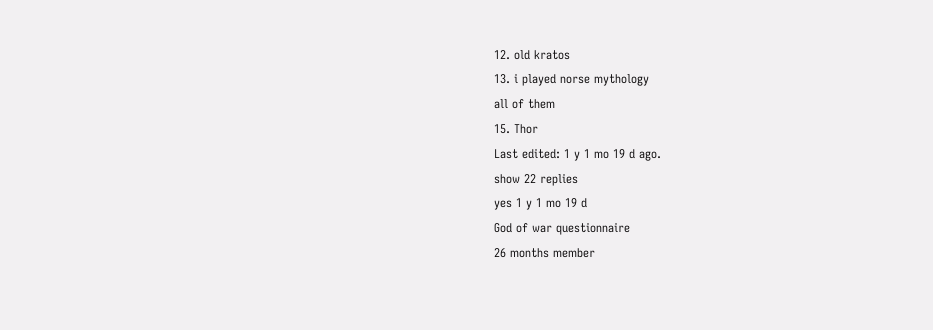12. old kratos
13. i played norse mythology
all of them
15. Thor
Last edited: 1 y 1 mo 19 d ago.
show 22 replies
yes 1 y 1 mo 19 d
God of war questionnaire
26 months member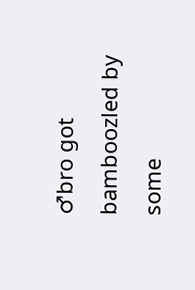♂bro got bamboozled by some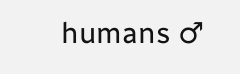humans ♂